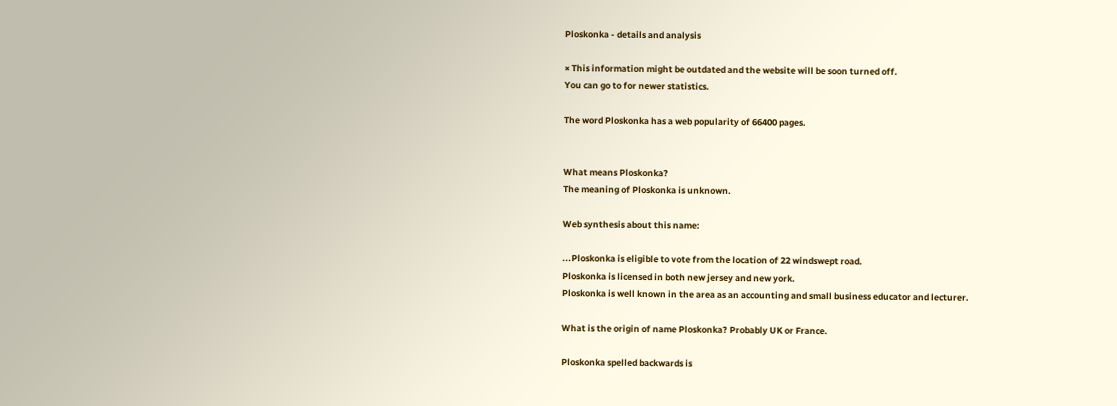Ploskonka - details and analysis

× This information might be outdated and the website will be soon turned off.
You can go to for newer statistics.

The word Ploskonka has a web popularity of 66400 pages.


What means Ploskonka?
The meaning of Ploskonka is unknown.

Web synthesis about this name:

...Ploskonka is eligible to vote from the location of 22 windswept road.
Ploskonka is licensed in both new jersey and new york.
Ploskonka is well known in the area as an accounting and small business educator and lecturer.

What is the origin of name Ploskonka? Probably UK or France.

Ploskonka spelled backwards is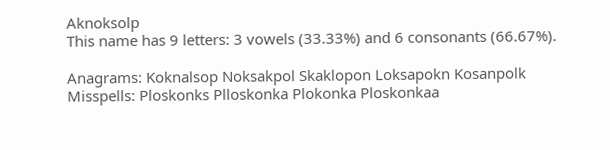Aknoksolp
This name has 9 letters: 3 vowels (33.33%) and 6 consonants (66.67%).

Anagrams: Koknalsop Noksakpol Skaklopon Loksapokn Kosanpolk
Misspells: Ploskonks Plloskonka Plokonka Ploskonkaa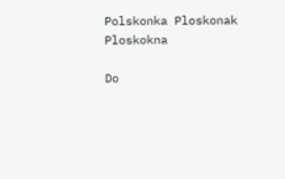Polskonka Ploskonak Ploskokna

Do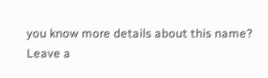you know more details about this name?
Leave a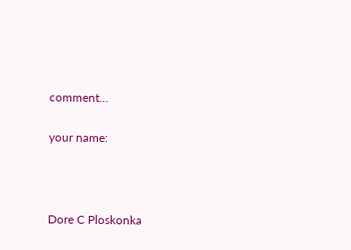comment...

your name:



Dore C Ploskonka